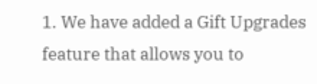1. We have added a Gift Upgrades feature that allows you to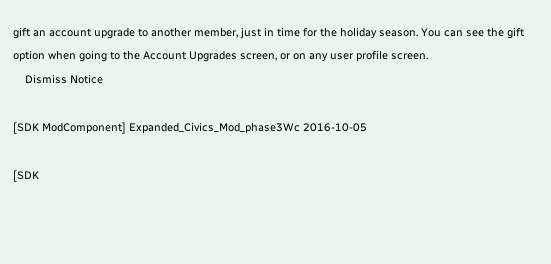gift an account upgrade to another member, just in time for the holiday season. You can see the gift option when going to the Account Upgrades screen, or on any user profile screen.
    Dismiss Notice

[SDK ModComponent] Expanded_Civics_Mod_phase3Wc 2016-10-05

[SDK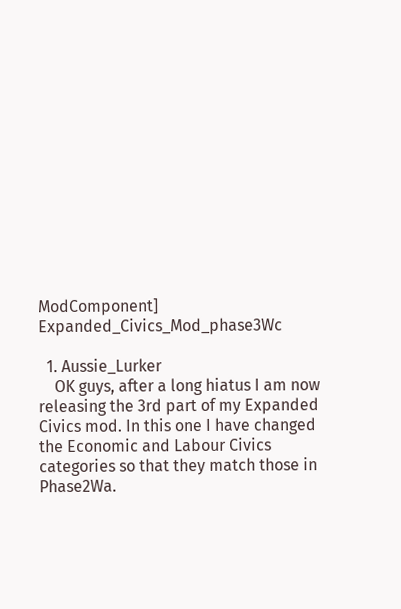ModComponent] Expanded_Civics_Mod_phase3Wc

  1. Aussie_Lurker
    OK guys, after a long hiatus I am now releasing the 3rd part of my Expanded Civics mod. In this one I have changed the Economic and Labour Civics categories so that they match those in Phase2Wa.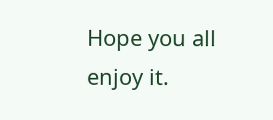Hope you all enjoy it.